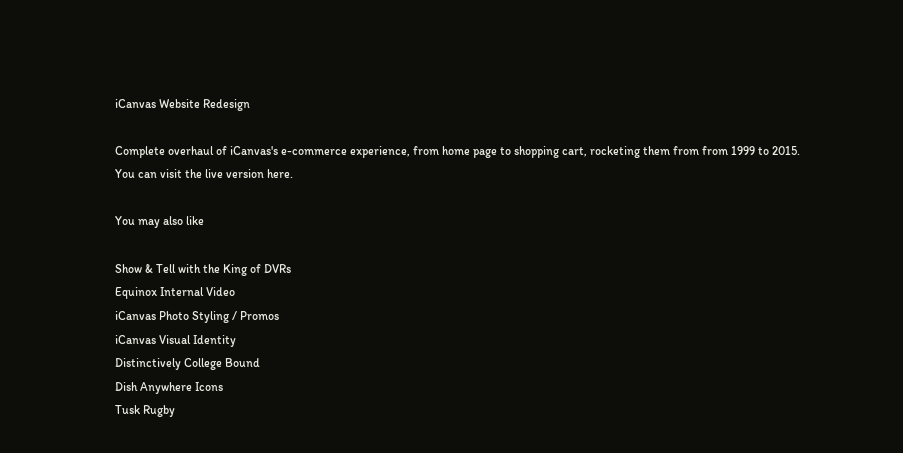iCanvas Website Redesign

Complete overhaul of iCanvas's e-commerce experience, from home page to shopping cart, rocketing them from from 1999 to 2015.
You can visit the live version here.

You may also like

Show & Tell with the King of DVRs
Equinox Internal Video
iCanvas Photo Styling / Promos
iCanvas Visual Identity
Distinctively College Bound
Dish Anywhere Icons
Tusk Rugby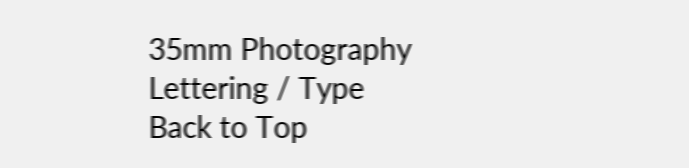35mm Photography
Lettering / Type
Back to Top